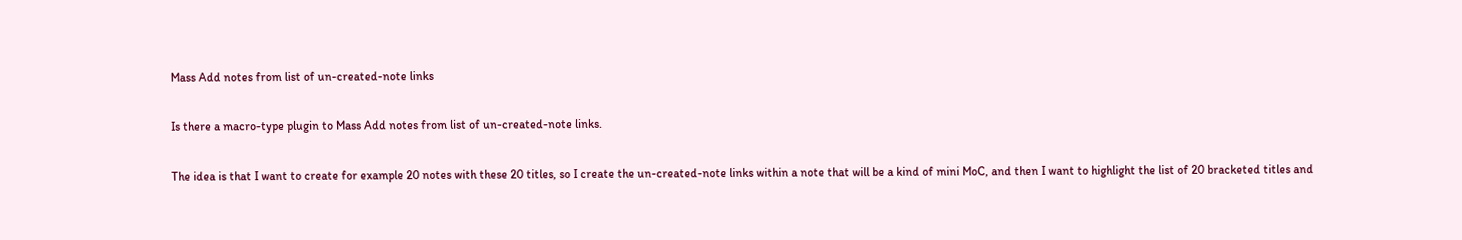Mass Add notes from list of un-created-note links

Is there a macro-type plugin to Mass Add notes from list of un-created-note links.

The idea is that I want to create for example 20 notes with these 20 titles, so I create the un-created-note links within a note that will be a kind of mini MoC, and then I want to highlight the list of 20 bracketed titles and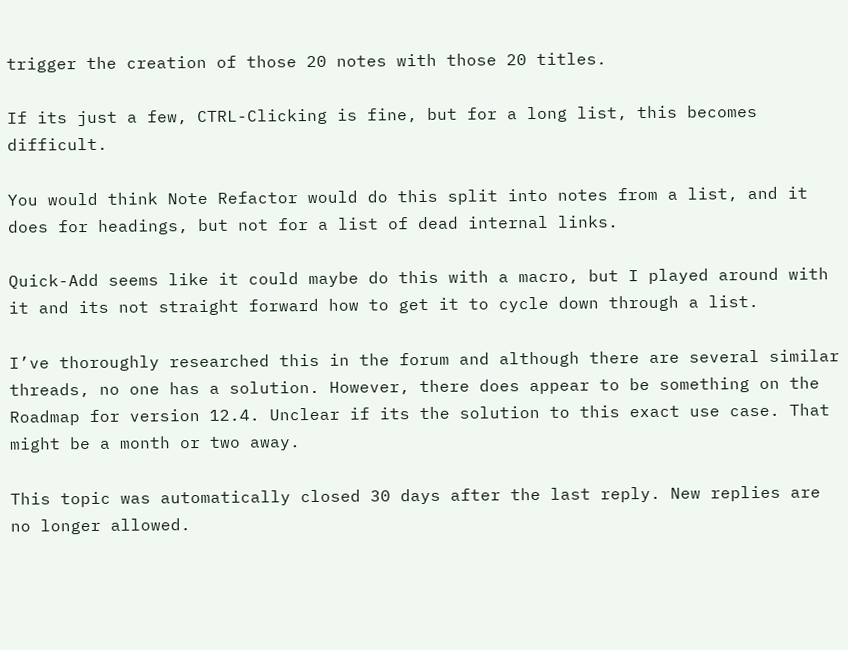trigger the creation of those 20 notes with those 20 titles.

If its just a few, CTRL-Clicking is fine, but for a long list, this becomes difficult.

You would think Note Refactor would do this split into notes from a list, and it does for headings, but not for a list of dead internal links.

Quick-Add seems like it could maybe do this with a macro, but I played around with it and its not straight forward how to get it to cycle down through a list.

I’ve thoroughly researched this in the forum and although there are several similar threads, no one has a solution. However, there does appear to be something on the Roadmap for version 12.4. Unclear if its the solution to this exact use case. That might be a month or two away.

This topic was automatically closed 30 days after the last reply. New replies are no longer allowed.